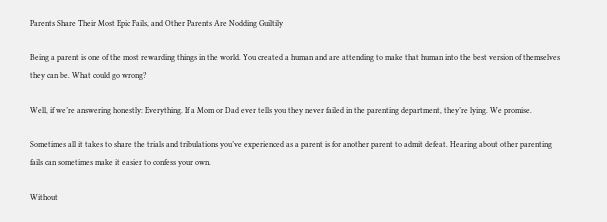Parents Share Their Most Epic Fails, and Other Parents Are Nodding Guiltily

Being a parent is one of the most rewarding things in the world. You created a human and are attending to make that human into the best version of themselves they can be. What could go wrong?

Well, if we’re answering honestly: Everything. If a Mom or Dad ever tells you they never failed in the parenting department, they’re lying. We promise.

Sometimes all it takes to share the trials and tribulations you’ve experienced as a parent is for another parent to admit defeat. Hearing about other parenting fails can sometimes make it easier to confess your own.

Without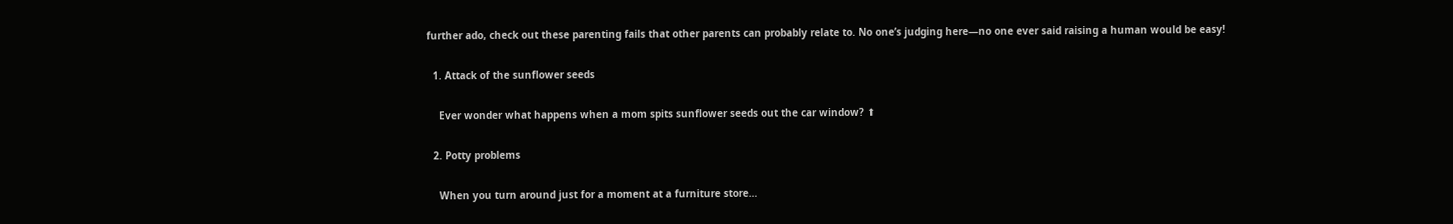further ado, check out these parenting fails that other parents can probably relate to. No one’s judging here—no one ever said raising a human would be easy!

  1. Attack of the sunflower seeds

    Ever wonder what happens when a mom spits sunflower seeds out the car window? ⬆

  2. Potty problems

    When you turn around just for a moment at a furniture store…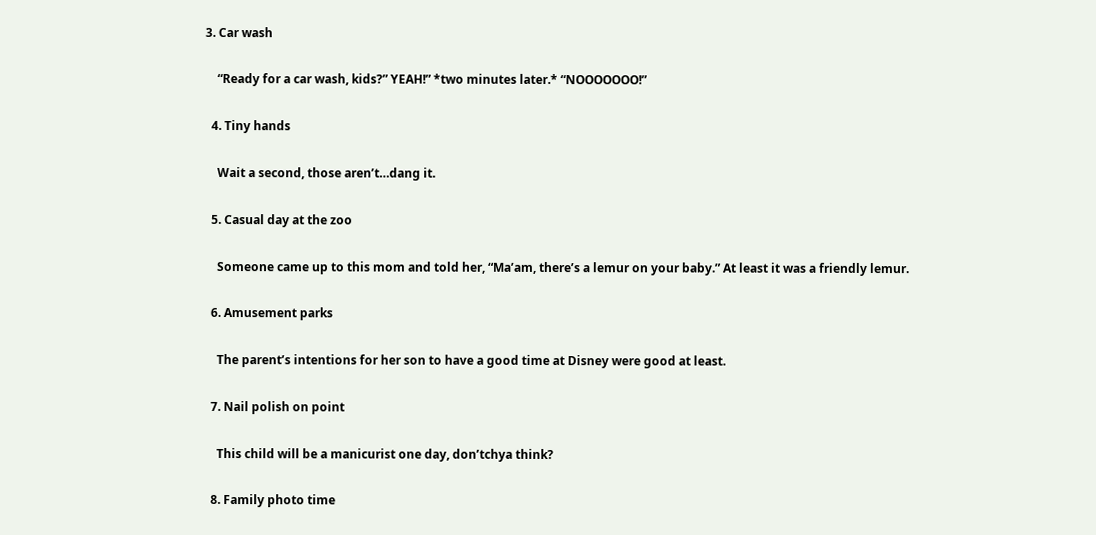3. Car wash

    “Ready for a car wash, kids?” YEAH!” *two minutes later.* “NOOOOOOO!”

  4. Tiny hands

    Wait a second, those aren’t…dang it.

  5. Casual day at the zoo

    Someone came up to this mom and told her, “Ma’am, there’s a lemur on your baby.” At least it was a friendly lemur.

  6. Amusement parks

    The parent’s intentions for her son to have a good time at Disney were good at least.

  7. Nail polish on point

    This child will be a manicurist one day, don’tchya think?

  8. Family photo time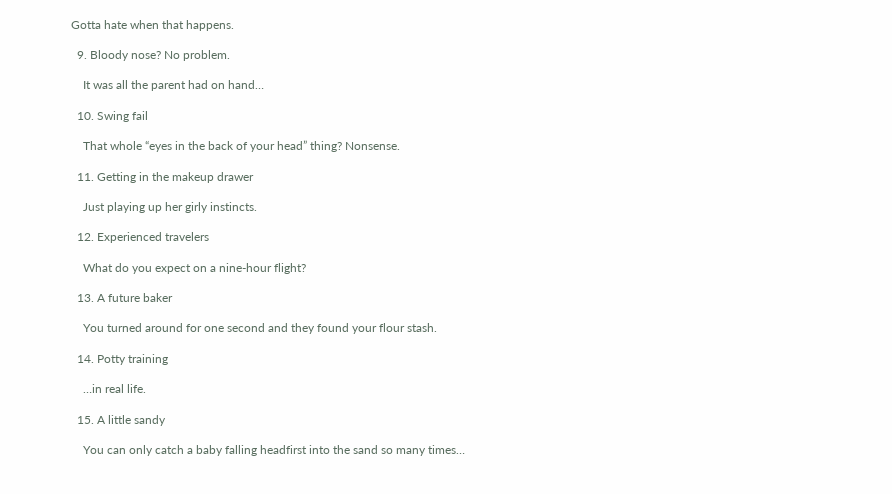Gotta hate when that happens.

  9. Bloody nose? No problem.

    It was all the parent had on hand…

  10. Swing fail

    That whole “eyes in the back of your head” thing? Nonsense.

  11. Getting in the makeup drawer

    Just playing up her girly instincts.

  12. Experienced travelers

    What do you expect on a nine-hour flight?

  13. A future baker

    You turned around for one second and they found your flour stash.

  14. Potty training

    …in real life.

  15. A little sandy

    You can only catch a baby falling headfirst into the sand so many times…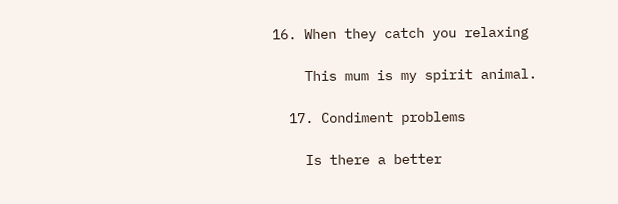16. When they catch you relaxing

    This mum is my spirit animal.

  17. Condiment problems

    Is there a better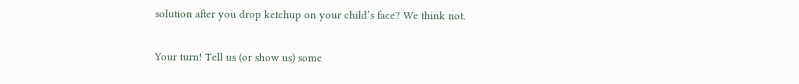solution after you drop ketchup on your child’s face? We think not.

Your turn! Tell us (or show us) some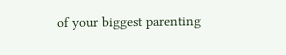of your biggest parenting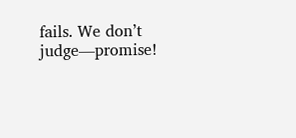fails. We don’t judge—promise!